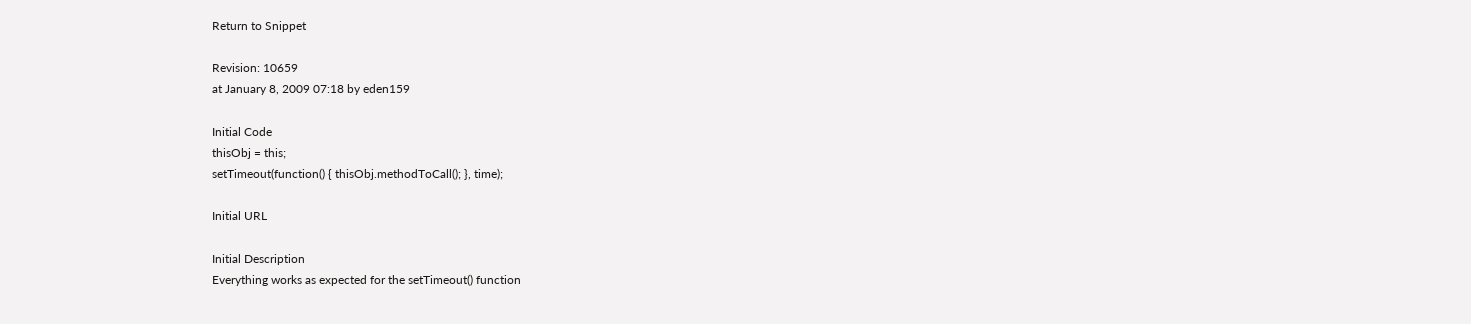Return to Snippet

Revision: 10659
at January 8, 2009 07:18 by eden159

Initial Code
thisObj = this;
setTimeout(function() { thisObj.methodToCall(); }, time);

Initial URL

Initial Description
Everything works as expected for the setTimeout() function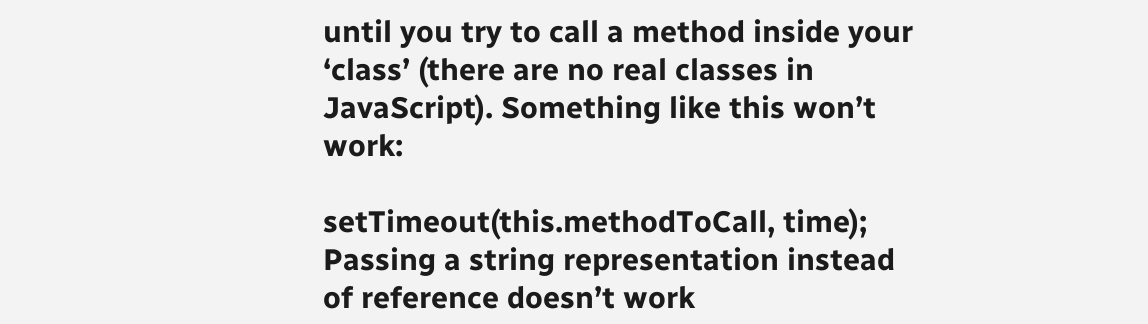until you try to call a method inside your ‘class’ (there are no real classes in JavaScript). Something like this won’t work:

setTimeout(this.methodToCall, time);
Passing a string representation instead of reference doesn’t work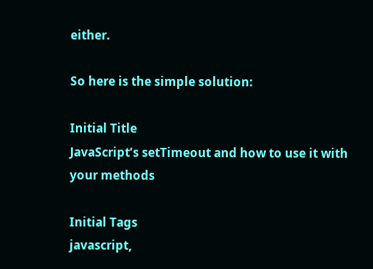either.

So here is the simple solution:

Initial Title
JavaScript’s setTimeout and how to use it with your methods

Initial Tags
javascript,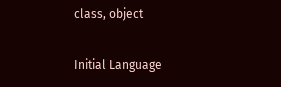class, object

Initial Language